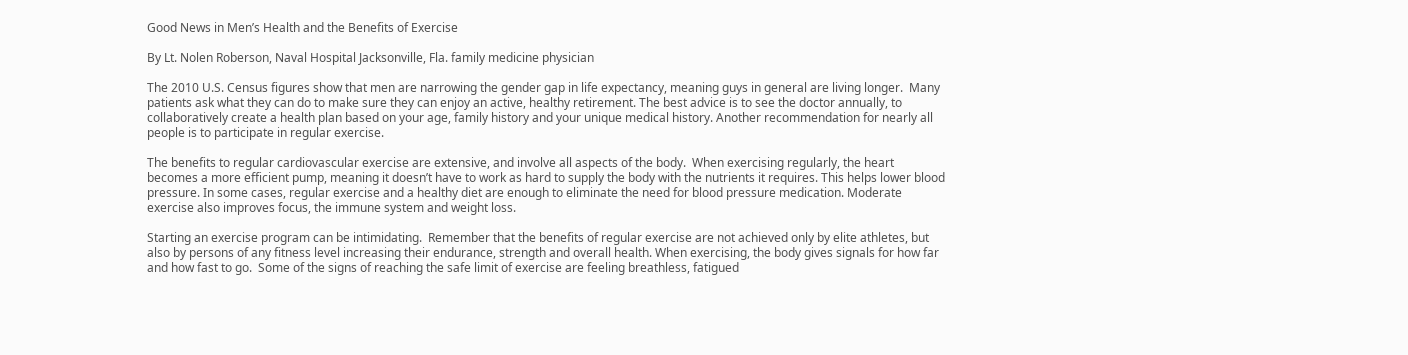Good News in Men’s Health and the Benefits of Exercise

By Lt. Nolen Roberson, Naval Hospital Jacksonville, Fla. family medicine physician

The 2010 U.S. Census figures show that men are narrowing the gender gap in life expectancy, meaning guys in general are living longer.  Many patients ask what they can do to make sure they can enjoy an active, healthy retirement. The best advice is to see the doctor annually, to collaboratively create a health plan based on your age, family history and your unique medical history. Another recommendation for nearly all people is to participate in regular exercise.

The benefits to regular cardiovascular exercise are extensive, and involve all aspects of the body.  When exercising regularly, the heart becomes a more efficient pump, meaning it doesn’t have to work as hard to supply the body with the nutrients it requires. This helps lower blood pressure. In some cases, regular exercise and a healthy diet are enough to eliminate the need for blood pressure medication. Moderate exercise also improves focus, the immune system and weight loss.

Starting an exercise program can be intimidating.  Remember that the benefits of regular exercise are not achieved only by elite athletes, but also by persons of any fitness level increasing their endurance, strength and overall health. When exercising, the body gives signals for how far and how fast to go.  Some of the signs of reaching the safe limit of exercise are feeling breathless, fatigued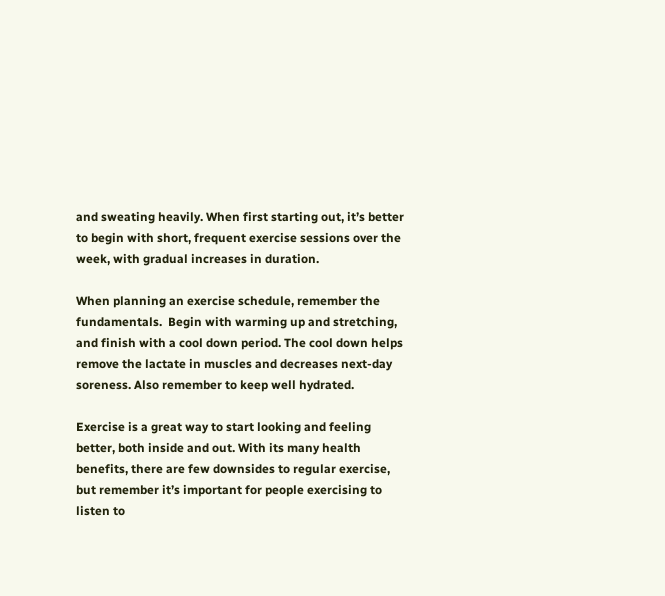and sweating heavily. When first starting out, it’s better to begin with short, frequent exercise sessions over the week, with gradual increases in duration.

When planning an exercise schedule, remember the fundamentals.  Begin with warming up and stretching, and finish with a cool down period. The cool down helps remove the lactate in muscles and decreases next-day soreness. Also remember to keep well hydrated.

Exercise is a great way to start looking and feeling better, both inside and out. With its many health benefits, there are few downsides to regular exercise, but remember it’s important for people exercising to listen to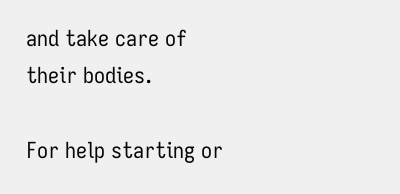and take care of their bodies.

For help starting or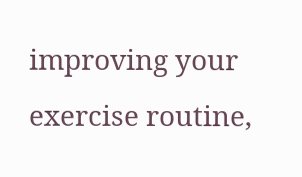improving your exercise routine,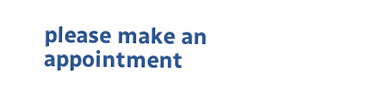please make an appointment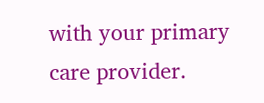with your primary care provider.